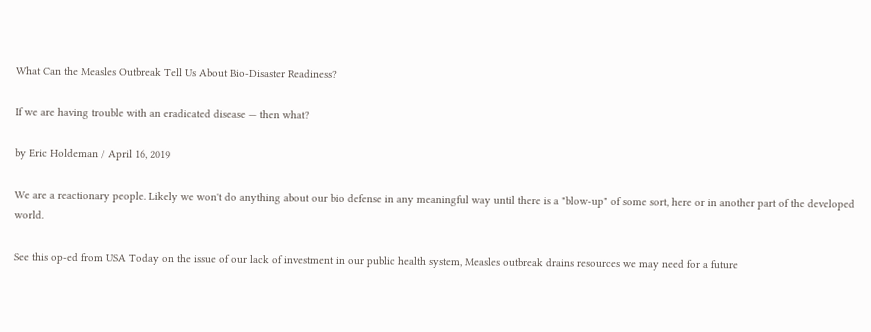What Can the Measles Outbreak Tell Us About Bio-Disaster Readiness?

If we are having trouble with an eradicated disease — then what?

by Eric Holdeman / April 16, 2019

We are a reactionary people. Likely we won't do anything about our bio defense in any meaningful way until there is a "blow-up" of some sort, here or in another part of the developed world.

See this op-ed from USA Today on the issue of our lack of investment in our public health system, Measles outbreak drains resources we may need for a future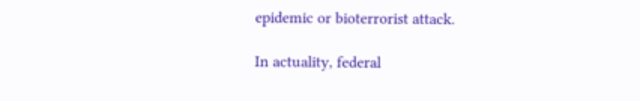epidemic or bioterrorist attack.

In actuality, federal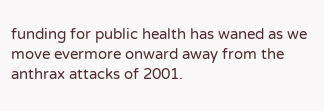funding for public health has waned as we move evermore onward away from the anthrax attacks of 2001.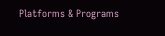Platforms & Programs